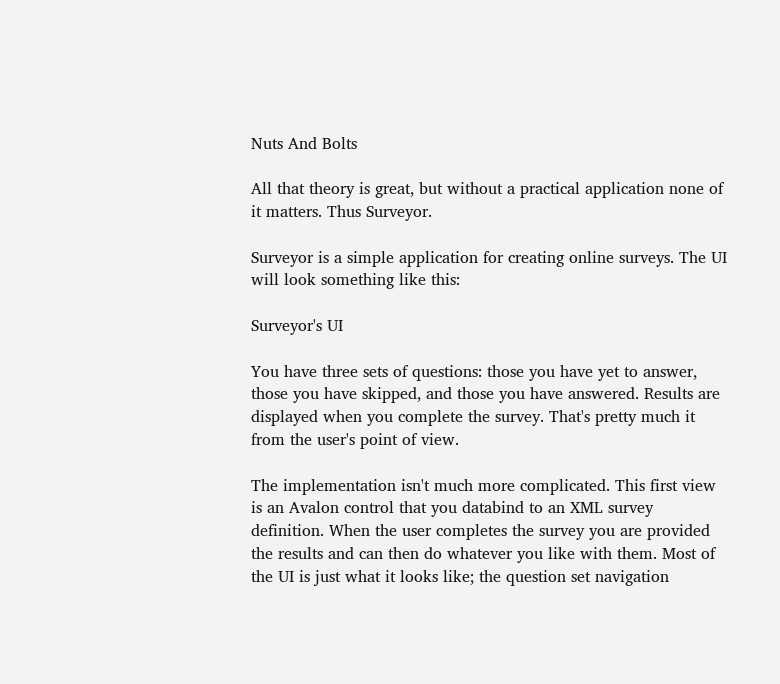Nuts And Bolts

All that theory is great, but without a practical application none of it matters. Thus Surveyor.

Surveyor is a simple application for creating online surveys. The UI will look something like this:

Surveyor's UI

You have three sets of questions: those you have yet to answer, those you have skipped, and those you have answered. Results are displayed when you complete the survey. That's pretty much it from the user's point of view.

The implementation isn't much more complicated. This first view is an Avalon control that you databind to an XML survey definition. When the user completes the survey you are provided the results and can then do whatever you like with them. Most of the UI is just what it looks like; the question set navigation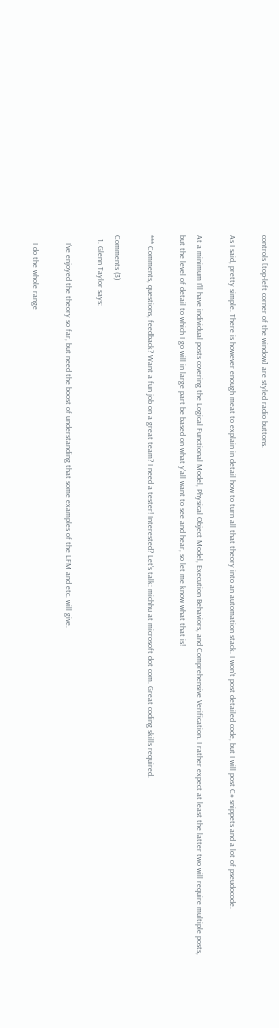controls [top-left corner of the window] are styled radio buttons.

As I said, pretty simple. There is however enough meat to explain in detail how to turn all that theory into an automation stack. I won't post detailed code, but I will post C# snippets and a lot of pseudocode.

At a minimum I'll have individual posts covering the Logical Functional Model, Physical Object Model, Execution Behaviors, and Comprehensive Verification. I rather expect at least the latter two will require multiple posts, but the level of detail to which I go will in large part be based on what y'all want to see and hear, so let me know what that is!

*** Comments, questions, feedback? Want a fun job on a great team? I need a tester! Interested? Let's talk: michhu at microsoft dot com. Great coding skills required.

Comments (3)
  1. Glenn Taylor says:

    I’ve enjoyed the theory so far, but need the boost of understanding that some examples of the LFM and etc. will give.

    I do the whole range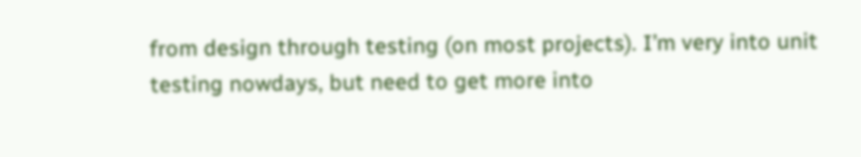from design through testing (on most projects). I’m very into unit testing nowdays, but need to get more into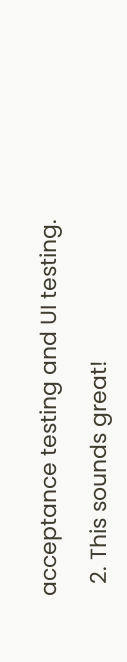acceptance testing and UI testing.

  2. This sounds great!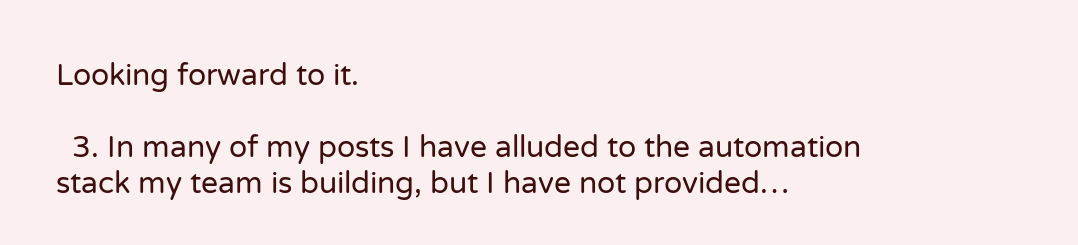Looking forward to it.

  3. In many of my posts I have alluded to the automation stack my team is building, but I have not provided…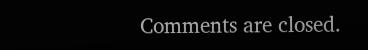Comments are closed.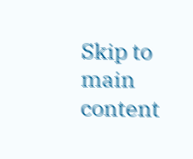Skip to main content